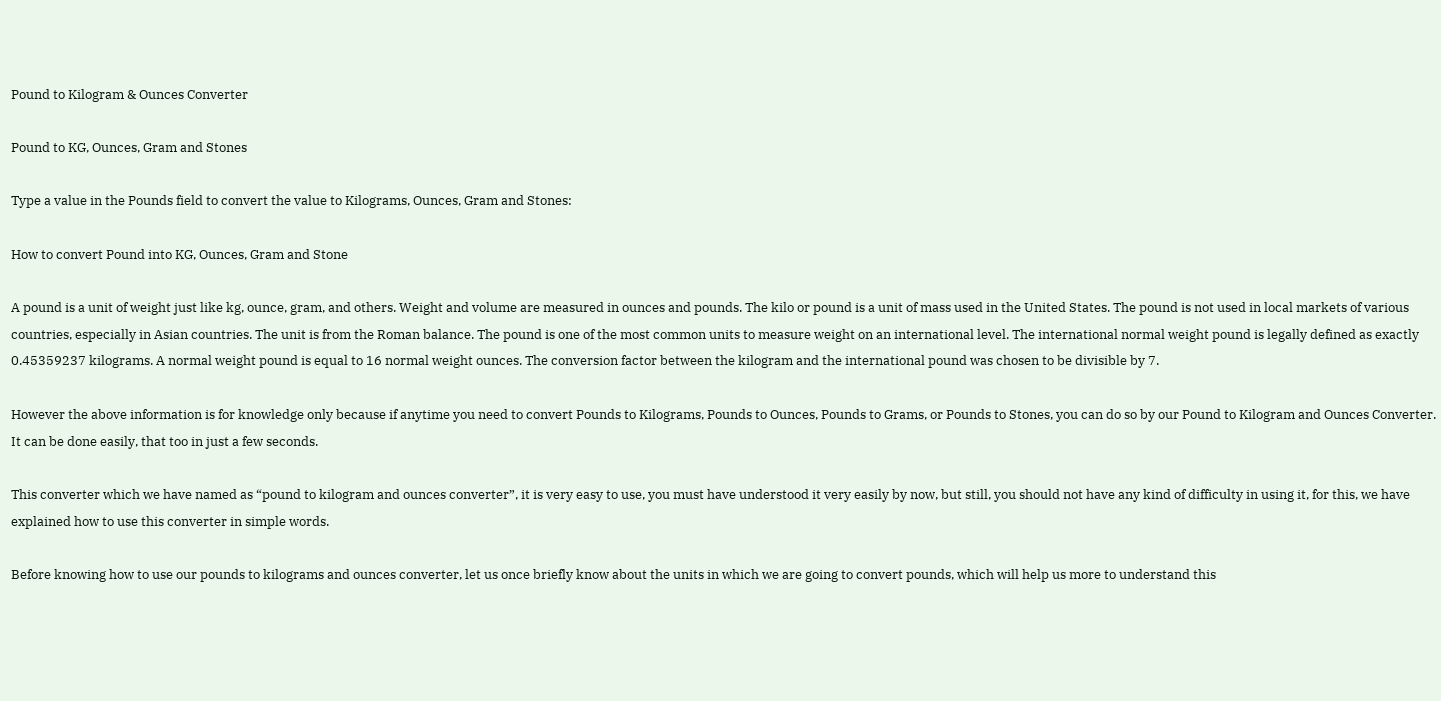Pound to Kilogram & Ounces Converter

Pound to KG, Ounces, Gram and Stones

Type a value in the Pounds field to convert the value to Kilograms, Ounces, Gram and Stones:

How to convert Pound into KG, Ounces, Gram and Stone

A pound is a unit of weight just like kg, ounce, gram, and others. Weight and volume are measured in ounces and pounds. The kilo or pound is a unit of mass used in the United States. The pound is not used in local markets of various countries, especially in Asian countries. The unit is from the Roman balance. The pound is one of the most common units to measure weight on an international level. The international normal weight pound is legally defined as exactly 0.45359237 kilograms. A normal weight pound is equal to 16 normal weight ounces. The conversion factor between the kilogram and the international pound was chosen to be divisible by 7.

However the above information is for knowledge only because if anytime you need to convert Pounds to Kilograms, Pounds to Ounces, Pounds to Grams, or Pounds to Stones, you can do so by our Pound to Kilogram and Ounces Converter. It can be done easily, that too in just a few seconds.

This converter which we have named as “pound to kilogram and ounces converter”, it is very easy to use, you must have understood it very easily by now, but still, you should not have any kind of difficulty in using it, for this, we have explained how to use this converter in simple words.

Before knowing how to use our pounds to kilograms and ounces converter, let us once briefly know about the units in which we are going to convert pounds, which will help us more to understand this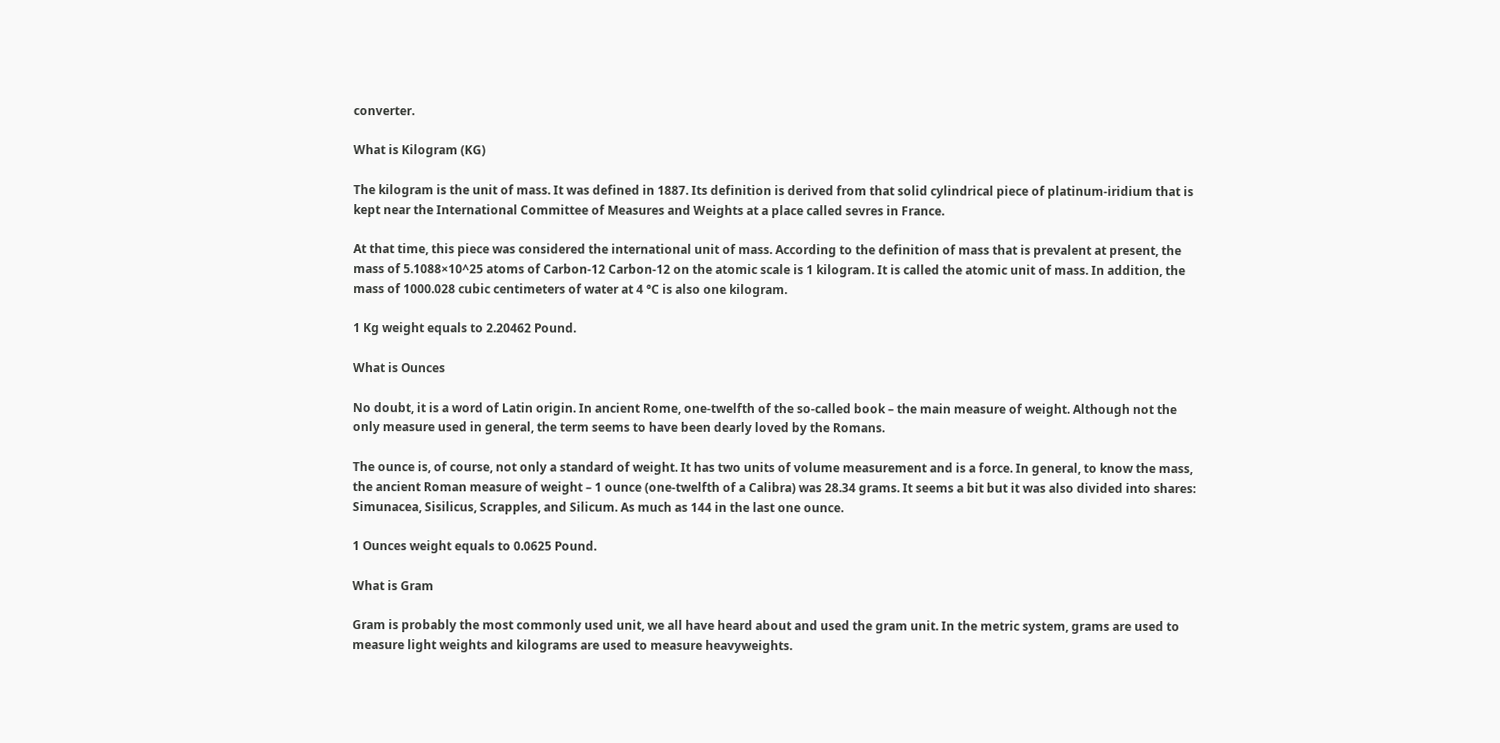converter.

What is Kilogram (KG)

The kilogram is the unit of mass. It was defined in 1887. Its definition is derived from that solid cylindrical piece of platinum-iridium that is kept near the International Committee of Measures and Weights at a place called sevres in France.

At that time, this piece was considered the international unit of mass. According to the definition of mass that is prevalent at present, the mass of 5.1088×10^25 atoms of Carbon-12 Carbon-12 on the atomic scale is 1 kilogram. It is called the atomic unit of mass. In addition, the mass of 1000.028 cubic centimeters of water at 4 °C is also one kilogram.

1 Kg weight equals to 2.20462 Pound.

What is Ounces

No doubt, it is a word of Latin origin. In ancient Rome, one-twelfth of the so-called book – the main measure of weight. Although not the only measure used in general, the term seems to have been dearly loved by the Romans.

The ounce is, of course, not only a standard of weight. It has two units of volume measurement and is a force. In general, to know the mass, the ancient Roman measure of weight – 1 ounce (one-twelfth of a Calibra) was 28.34 grams. It seems a bit but it was also divided into shares: Simunacea, Sisilicus, Scrapples, and Silicum. As much as 144 in the last one ounce.

1 Ounces weight equals to 0.0625 Pound.

What is Gram

Gram is probably the most commonly used unit, we all have heard about and used the gram unit. In the metric system, grams are used to measure light weights and kilograms are used to measure heavyweights.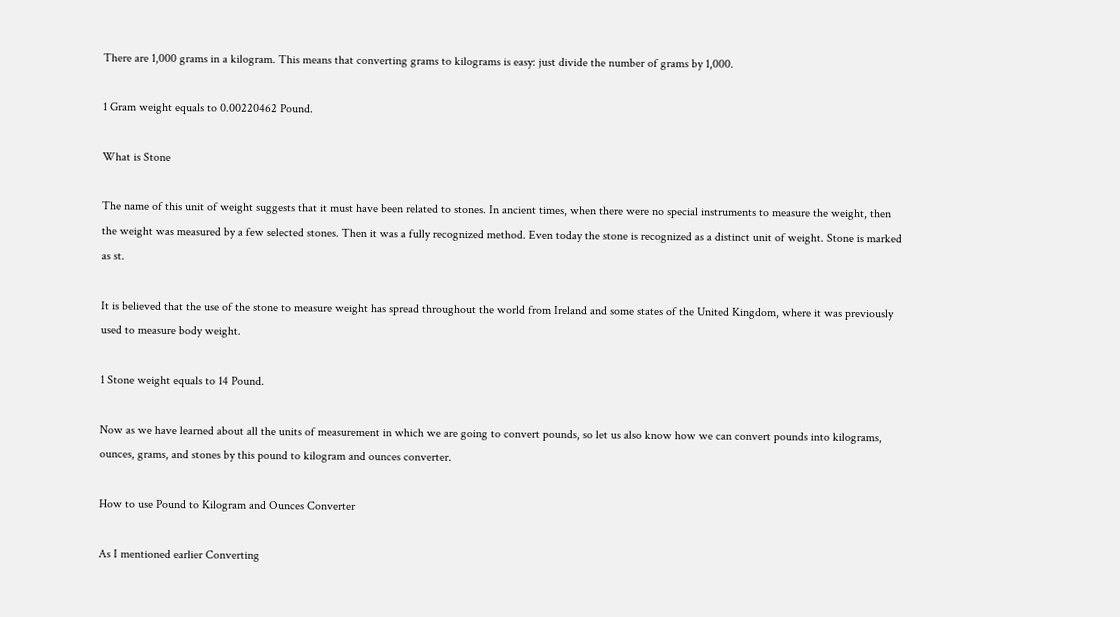There are 1,000 grams in a kilogram. This means that converting grams to kilograms is easy: just divide the number of grams by 1,000.

1 Gram weight equals to 0.00220462 Pound.

What is Stone

The name of this unit of weight suggests that it must have been related to stones. In ancient times, when there were no special instruments to measure the weight, then the weight was measured by a few selected stones. Then it was a fully recognized method. Even today the stone is recognized as a distinct unit of weight. Stone is marked as st.

It is believed that the use of the stone to measure weight has spread throughout the world from Ireland and some states of the United Kingdom, where it was previously used to measure body weight.

1 Stone weight equals to 14 Pound.

Now as we have learned about all the units of measurement in which we are going to convert pounds, so let us also know how we can convert pounds into kilograms, ounces, grams, and stones by this pound to kilogram and ounces converter.

How to use Pound to Kilogram and Ounces Converter

As I mentioned earlier Converting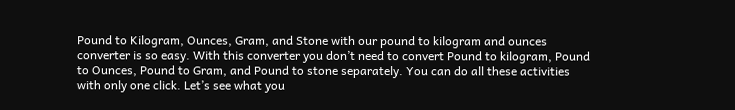Pound to Kilogram, Ounces, Gram, and Stone with our pound to kilogram and ounces converter is so easy. With this converter you don’t need to convert Pound to kilogram, Pound to Ounces, Pound to Gram, and Pound to stone separately. You can do all these activities with only one click. Let’s see what you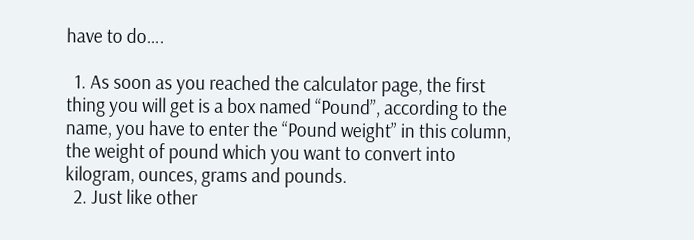have to do….

  1. As soon as you reached the calculator page, the first thing you will get is a box named “Pound”, according to the name, you have to enter the “Pound weight” in this column, the weight of pound which you want to convert into kilogram, ounces, grams and pounds.
  2. Just like other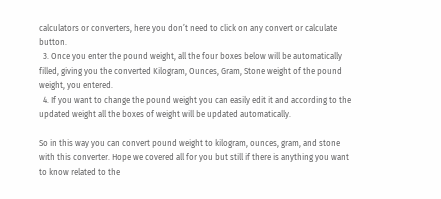calculators or converters, here you don’t need to click on any convert or calculate button.
  3. Once you enter the pound weight, all the four boxes below will be automatically filled, giving you the converted Kilogram, Ounces, Gram, Stone weight of the pound weight, you entered.
  4. If you want to change the pound weight you can easily edit it and according to the updated weight all the boxes of weight will be updated automatically.

So in this way you can convert pound weight to kilogram, ounces, gram, and stone with this converter. Hope we covered all for you but still if there is anything you want to know related to the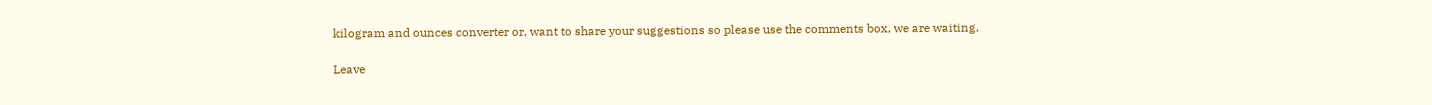kilogram and ounces converter or, want to share your suggestions so please use the comments box, we are waiting.

Leave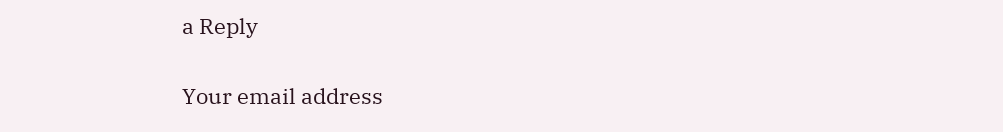a Reply

Your email address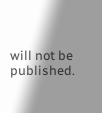will not be published.